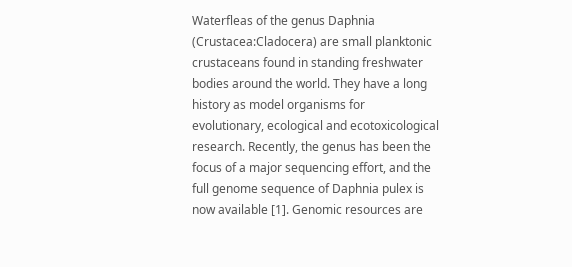Waterfleas of the genus Daphnia (Crustacea:Cladocera) are small planktonic crustaceans found in standing freshwater bodies around the world. They have a long history as model organisms for evolutionary, ecological and ecotoxicological research. Recently, the genus has been the focus of a major sequencing effort, and the full genome sequence of Daphnia pulex is now available [1]. Genomic resources are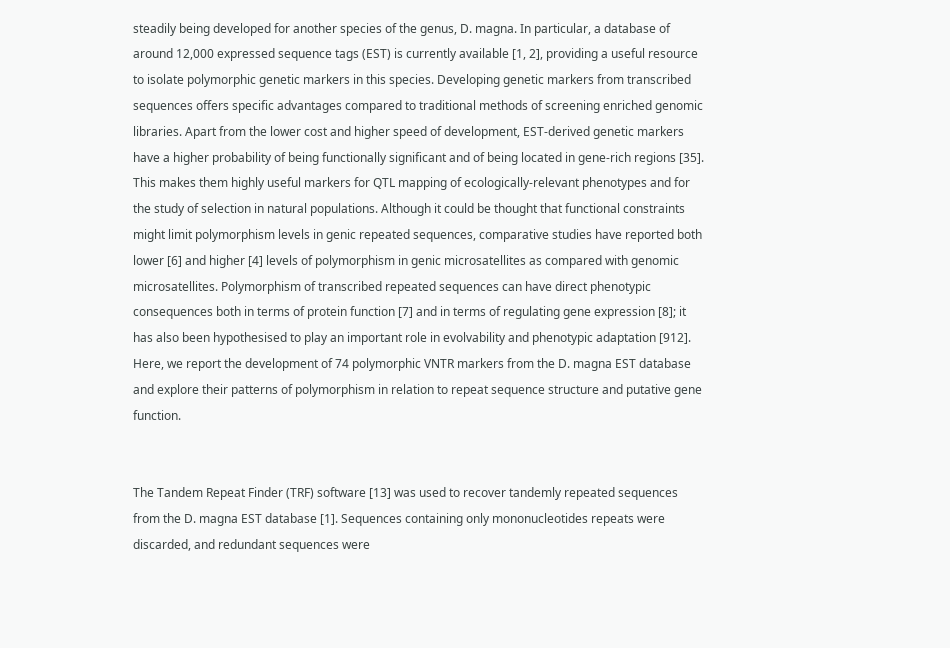steadily being developed for another species of the genus, D. magna. In particular, a database of around 12,000 expressed sequence tags (EST) is currently available [1, 2], providing a useful resource to isolate polymorphic genetic markers in this species. Developing genetic markers from transcribed sequences offers specific advantages compared to traditional methods of screening enriched genomic libraries. Apart from the lower cost and higher speed of development, EST-derived genetic markers have a higher probability of being functionally significant and of being located in gene-rich regions [35]. This makes them highly useful markers for QTL mapping of ecologically-relevant phenotypes and for the study of selection in natural populations. Although it could be thought that functional constraints might limit polymorphism levels in genic repeated sequences, comparative studies have reported both lower [6] and higher [4] levels of polymorphism in genic microsatellites as compared with genomic microsatellites. Polymorphism of transcribed repeated sequences can have direct phenotypic consequences both in terms of protein function [7] and in terms of regulating gene expression [8]; it has also been hypothesised to play an important role in evolvability and phenotypic adaptation [912]. Here, we report the development of 74 polymorphic VNTR markers from the D. magna EST database and explore their patterns of polymorphism in relation to repeat sequence structure and putative gene function.


The Tandem Repeat Finder (TRF) software [13] was used to recover tandemly repeated sequences from the D. magna EST database [1]. Sequences containing only mononucleotides repeats were discarded, and redundant sequences were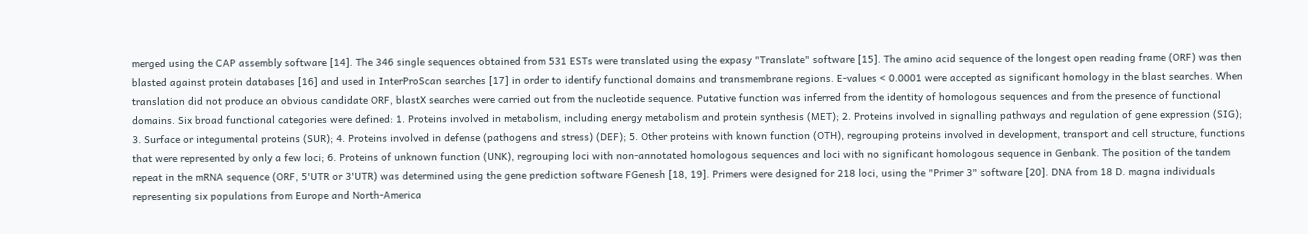merged using the CAP assembly software [14]. The 346 single sequences obtained from 531 ESTs were translated using the expasy "Translate" software [15]. The amino acid sequence of the longest open reading frame (ORF) was then blasted against protein databases [16] and used in InterProScan searches [17] in order to identify functional domains and transmembrane regions. E-values < 0.0001 were accepted as significant homology in the blast searches. When translation did not produce an obvious candidate ORF, blastX searches were carried out from the nucleotide sequence. Putative function was inferred from the identity of homologous sequences and from the presence of functional domains. Six broad functional categories were defined: 1. Proteins involved in metabolism, including energy metabolism and protein synthesis (MET); 2. Proteins involved in signalling pathways and regulation of gene expression (SIG); 3. Surface or integumental proteins (SUR); 4. Proteins involved in defense (pathogens and stress) (DEF); 5. Other proteins with known function (OTH), regrouping proteins involved in development, transport and cell structure, functions that were represented by only a few loci; 6. Proteins of unknown function (UNK), regrouping loci with non-annotated homologous sequences and loci with no significant homologous sequence in Genbank. The position of the tandem repeat in the mRNA sequence (ORF, 5'UTR or 3'UTR) was determined using the gene prediction software FGenesh [18, 19]. Primers were designed for 218 loci, using the "Primer 3" software [20]. DNA from 18 D. magna individuals representing six populations from Europe and North-America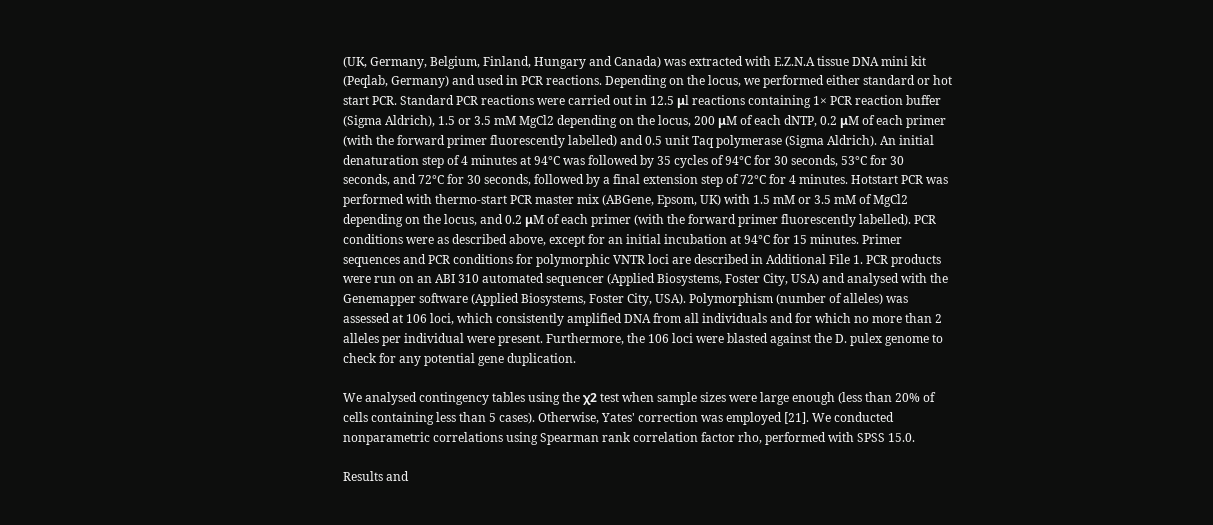(UK, Germany, Belgium, Finland, Hungary and Canada) was extracted with E.Z.N.A tissue DNA mini kit (Peqlab, Germany) and used in PCR reactions. Depending on the locus, we performed either standard or hot start PCR. Standard PCR reactions were carried out in 12.5 μl reactions containing 1× PCR reaction buffer (Sigma Aldrich), 1.5 or 3.5 mM MgCl2 depending on the locus, 200 μM of each dNTP, 0.2 μM of each primer (with the forward primer fluorescently labelled) and 0.5 unit Taq polymerase (Sigma Aldrich). An initial denaturation step of 4 minutes at 94°C was followed by 35 cycles of 94°C for 30 seconds, 53°C for 30 seconds, and 72°C for 30 seconds, followed by a final extension step of 72°C for 4 minutes. Hotstart PCR was performed with thermo-start PCR master mix (ABGene, Epsom, UK) with 1.5 mM or 3.5 mM of MgCl2 depending on the locus, and 0.2 μM of each primer (with the forward primer fluorescently labelled). PCR conditions were as described above, except for an initial incubation at 94°C for 15 minutes. Primer sequences and PCR conditions for polymorphic VNTR loci are described in Additional File 1. PCR products were run on an ABI 310 automated sequencer (Applied Biosystems, Foster City, USA) and analysed with the Genemapper software (Applied Biosystems, Foster City, USA). Polymorphism (number of alleles) was assessed at 106 loci, which consistently amplified DNA from all individuals and for which no more than 2 alleles per individual were present. Furthermore, the 106 loci were blasted against the D. pulex genome to check for any potential gene duplication.

We analysed contingency tables using the χ2 test when sample sizes were large enough (less than 20% of cells containing less than 5 cases). Otherwise, Yates' correction was employed [21]. We conducted nonparametric correlations using Spearman rank correlation factor rho, performed with SPSS 15.0.

Results and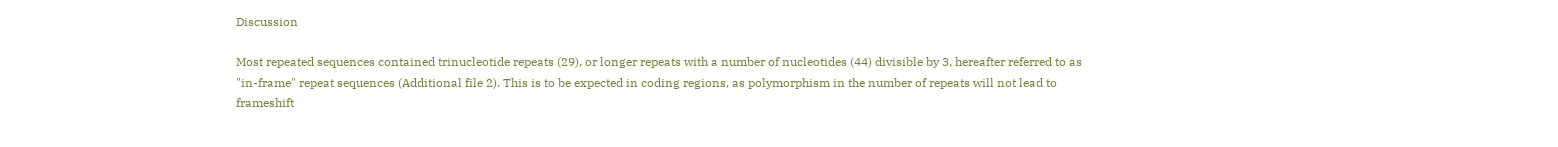Discussion

Most repeated sequences contained trinucleotide repeats (29), or longer repeats with a number of nucleotides (44) divisible by 3, hereafter referred to as "in-frame" repeat sequences (Additional file 2). This is to be expected in coding regions, as polymorphism in the number of repeats will not lead to frameshift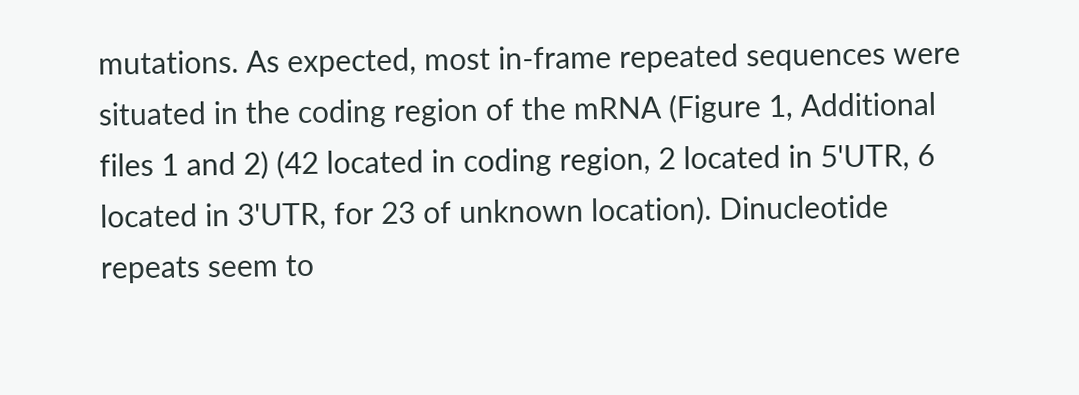mutations. As expected, most in-frame repeated sequences were situated in the coding region of the mRNA (Figure 1, Additional files 1 and 2) (42 located in coding region, 2 located in 5'UTR, 6 located in 3'UTR, for 23 of unknown location). Dinucleotide repeats seem to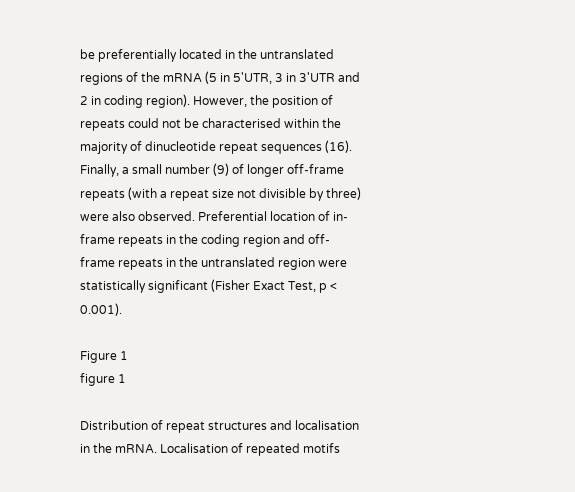be preferentially located in the untranslated regions of the mRNA (5 in 5'UTR, 3 in 3'UTR and 2 in coding region). However, the position of repeats could not be characterised within the majority of dinucleotide repeat sequences (16). Finally, a small number (9) of longer off-frame repeats (with a repeat size not divisible by three) were also observed. Preferential location of in-frame repeats in the coding region and off-frame repeats in the untranslated region were statistically significant (Fisher Exact Test, p < 0.001).

Figure 1
figure 1

Distribution of repeat structures and localisation in the mRNA. Localisation of repeated motifs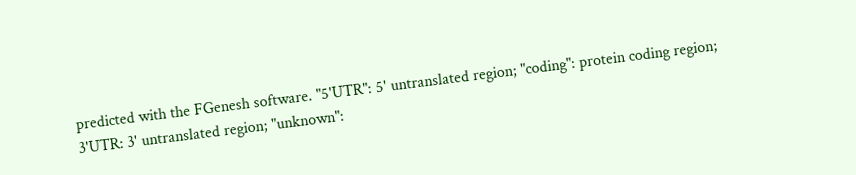predicted with the FGenesh software. "5'UTR": 5' untranslated region; "coding": protein coding region; 3'UTR: 3' untranslated region; "unknown":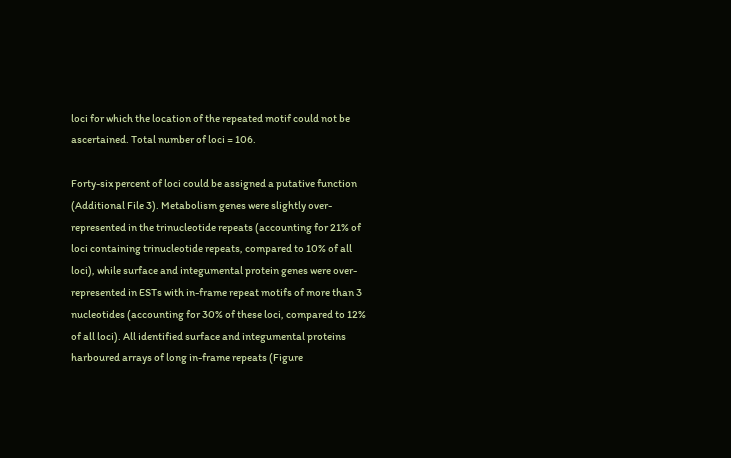loci for which the location of the repeated motif could not be ascertained. Total number of loci = 106.

Forty-six percent of loci could be assigned a putative function (Additional File 3). Metabolism genes were slightly over-represented in the trinucleotide repeats (accounting for 21% of loci containing trinucleotide repeats, compared to 10% of all loci), while surface and integumental protein genes were over-represented in ESTs with in-frame repeat motifs of more than 3 nucleotides (accounting for 30% of these loci, compared to 12% of all loci). All identified surface and integumental proteins harboured arrays of long in-frame repeats (Figure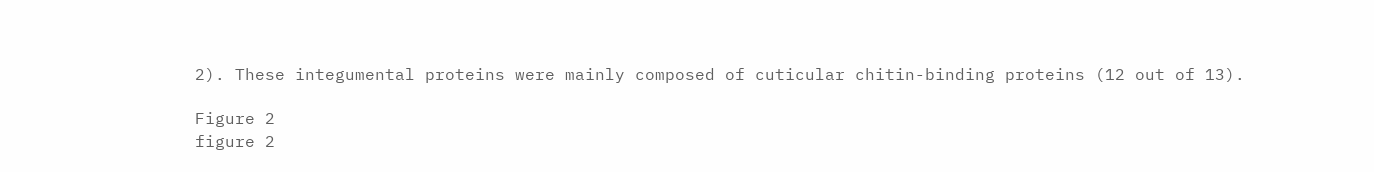2). These integumental proteins were mainly composed of cuticular chitin-binding proteins (12 out of 13).

Figure 2
figure 2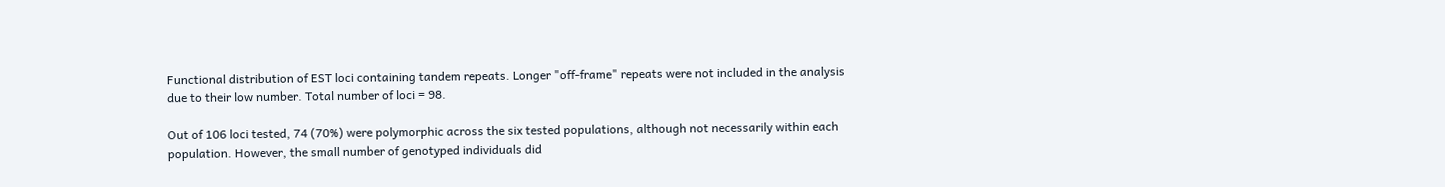Functional distribution of EST loci containing tandem repeats. Longer "off-frame" repeats were not included in the analysis due to their low number. Total number of loci = 98.

Out of 106 loci tested, 74 (70%) were polymorphic across the six tested populations, although not necessarily within each population. However, the small number of genotyped individuals did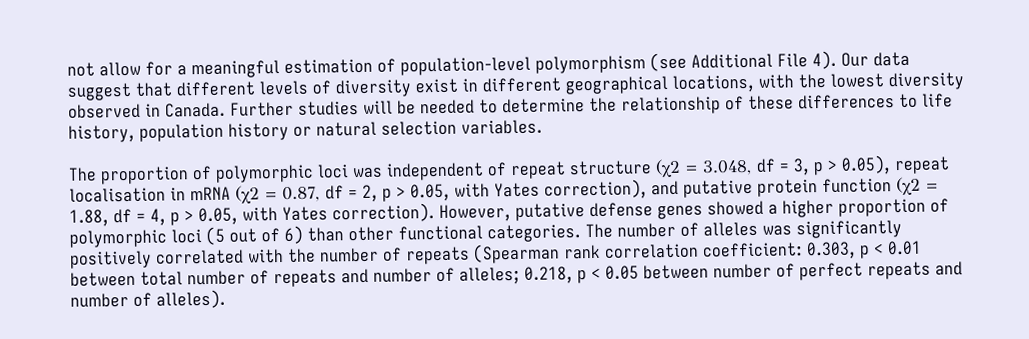not allow for a meaningful estimation of population-level polymorphism (see Additional File 4). Our data suggest that different levels of diversity exist in different geographical locations, with the lowest diversity observed in Canada. Further studies will be needed to determine the relationship of these differences to life history, population history or natural selection variables.

The proportion of polymorphic loci was independent of repeat structure (χ2 = 3.048, df = 3, p > 0.05), repeat localisation in mRNA (χ2 = 0.87, df = 2, p > 0.05, with Yates correction), and putative protein function (χ2 = 1.88, df = 4, p > 0.05, with Yates correction). However, putative defense genes showed a higher proportion of polymorphic loci (5 out of 6) than other functional categories. The number of alleles was significantly positively correlated with the number of repeats (Spearman rank correlation coefficient: 0.303, p < 0.01 between total number of repeats and number of alleles; 0.218, p < 0.05 between number of perfect repeats and number of alleles).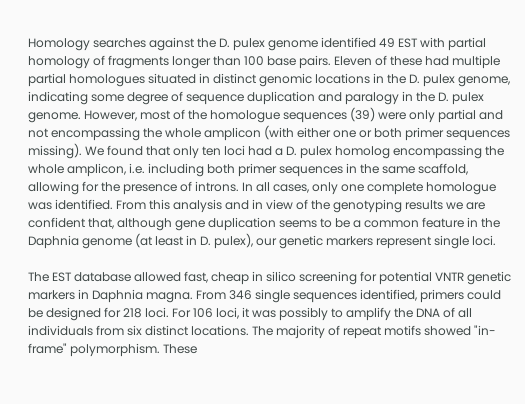Homology searches against the D. pulex genome identified 49 EST with partial homology of fragments longer than 100 base pairs. Eleven of these had multiple partial homologues situated in distinct genomic locations in the D. pulex genome, indicating some degree of sequence duplication and paralogy in the D. pulex genome. However, most of the homologue sequences (39) were only partial and not encompassing the whole amplicon (with either one or both primer sequences missing). We found that only ten loci had a D. pulex homolog encompassing the whole amplicon, i.e. including both primer sequences in the same scaffold, allowing for the presence of introns. In all cases, only one complete homologue was identified. From this analysis and in view of the genotyping results we are confident that, although gene duplication seems to be a common feature in the Daphnia genome (at least in D. pulex), our genetic markers represent single loci.

The EST database allowed fast, cheap in silico screening for potential VNTR genetic markers in Daphnia magna. From 346 single sequences identified, primers could be designed for 218 loci. For 106 loci, it was possibly to amplify the DNA of all individuals from six distinct locations. The majority of repeat motifs showed "in-frame" polymorphism. These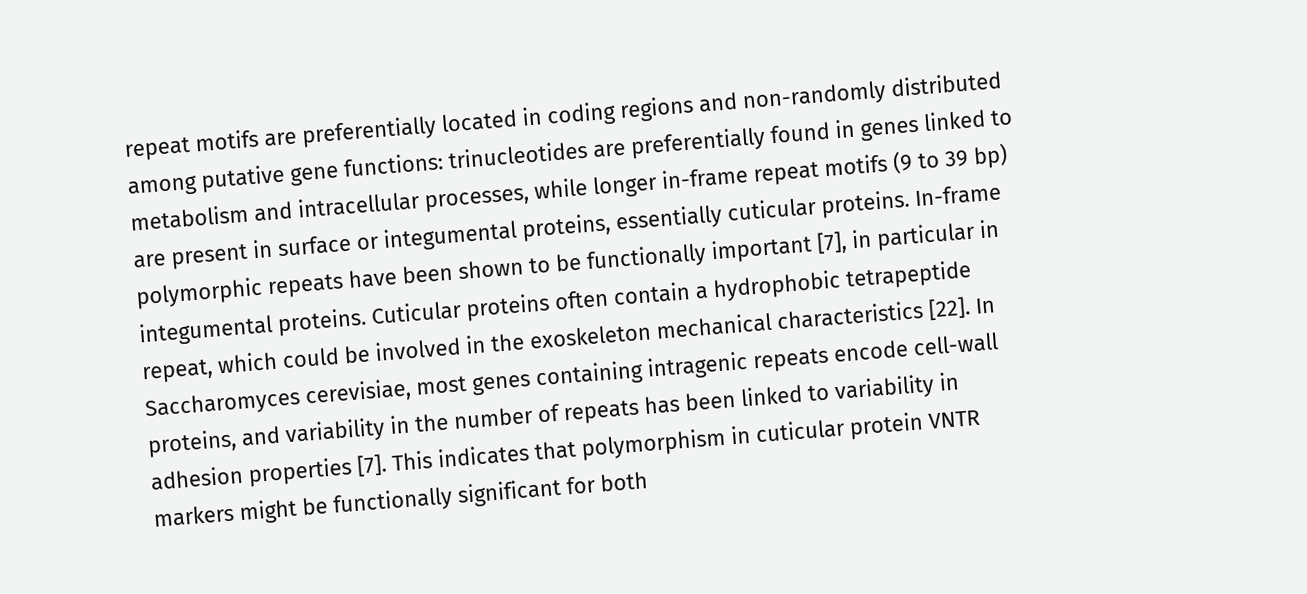repeat motifs are preferentially located in coding regions and non-randomly distributed among putative gene functions: trinucleotides are preferentially found in genes linked to metabolism and intracellular processes, while longer in-frame repeat motifs (9 to 39 bp) are present in surface or integumental proteins, essentially cuticular proteins. In-frame polymorphic repeats have been shown to be functionally important [7], in particular in integumental proteins. Cuticular proteins often contain a hydrophobic tetrapeptide repeat, which could be involved in the exoskeleton mechanical characteristics [22]. In Saccharomyces cerevisiae, most genes containing intragenic repeats encode cell-wall proteins, and variability in the number of repeats has been linked to variability in adhesion properties [7]. This indicates that polymorphism in cuticular protein VNTR markers might be functionally significant for both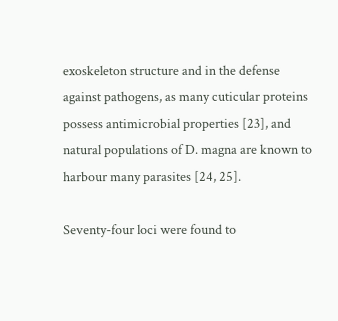exoskeleton structure and in the defense against pathogens, as many cuticular proteins possess antimicrobial properties [23], and natural populations of D. magna are known to harbour many parasites [24, 25].

Seventy-four loci were found to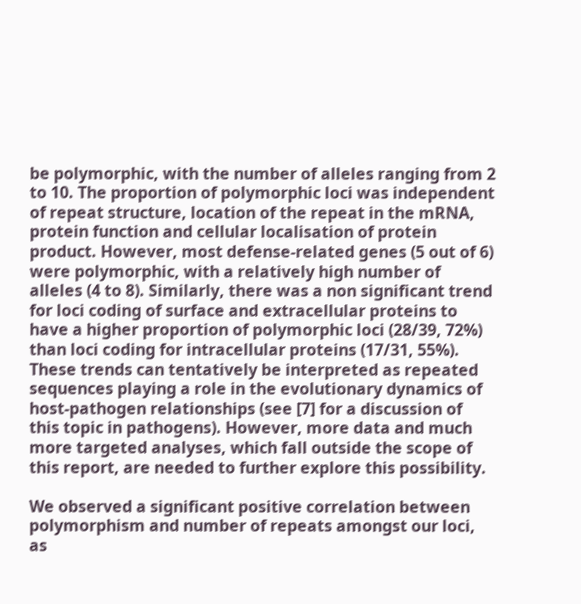be polymorphic, with the number of alleles ranging from 2 to 10. The proportion of polymorphic loci was independent of repeat structure, location of the repeat in the mRNA, protein function and cellular localisation of protein product. However, most defense-related genes (5 out of 6) were polymorphic, with a relatively high number of alleles (4 to 8). Similarly, there was a non significant trend for loci coding of surface and extracellular proteins to have a higher proportion of polymorphic loci (28/39, 72%) than loci coding for intracellular proteins (17/31, 55%). These trends can tentatively be interpreted as repeated sequences playing a role in the evolutionary dynamics of host-pathogen relationships (see [7] for a discussion of this topic in pathogens). However, more data and much more targeted analyses, which fall outside the scope of this report, are needed to further explore this possibility.

We observed a significant positive correlation between polymorphism and number of repeats amongst our loci, as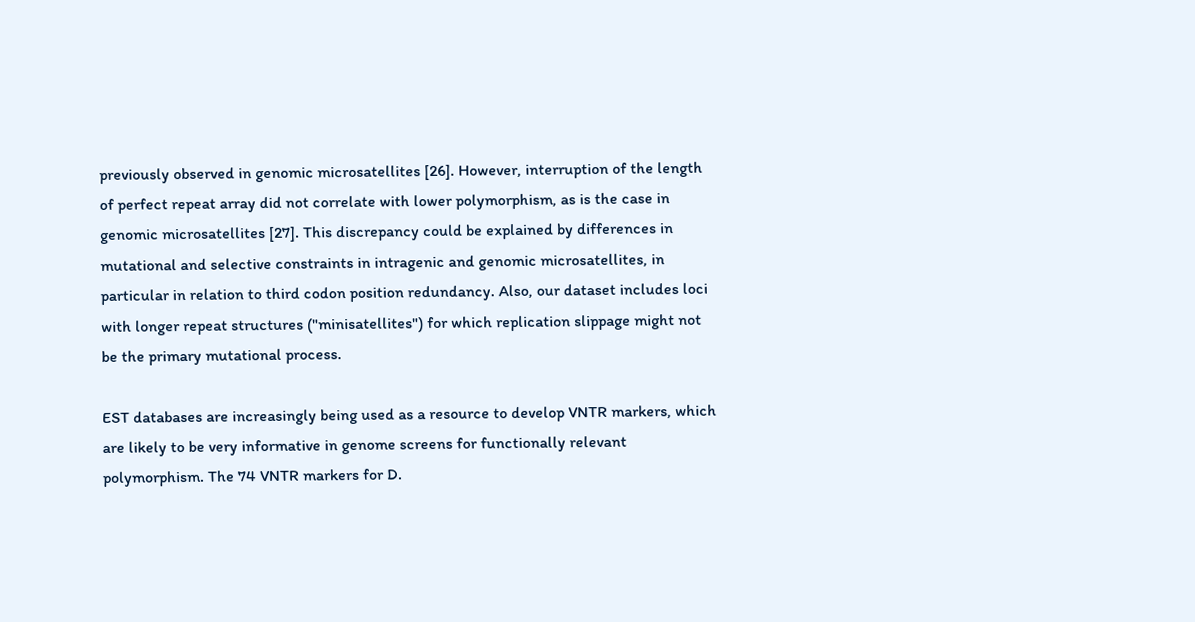previously observed in genomic microsatellites [26]. However, interruption of the length of perfect repeat array did not correlate with lower polymorphism, as is the case in genomic microsatellites [27]. This discrepancy could be explained by differences in mutational and selective constraints in intragenic and genomic microsatellites, in particular in relation to third codon position redundancy. Also, our dataset includes loci with longer repeat structures ("minisatellites") for which replication slippage might not be the primary mutational process.

EST databases are increasingly being used as a resource to develop VNTR markers, which are likely to be very informative in genome screens for functionally relevant polymorphism. The 74 VNTR markers for D.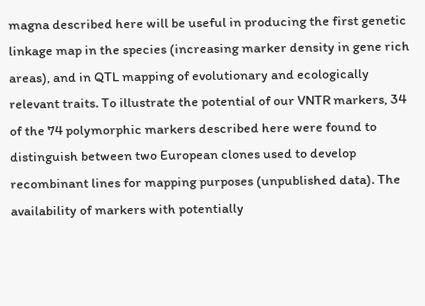magna described here will be useful in producing the first genetic linkage map in the species (increasing marker density in gene rich areas), and in QTL mapping of evolutionary and ecologically relevant traits. To illustrate the potential of our VNTR markers, 34 of the 74 polymorphic markers described here were found to distinguish between two European clones used to develop recombinant lines for mapping purposes (unpublished data). The availability of markers with potentially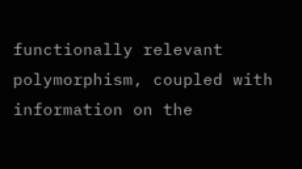functionally relevant polymorphism, coupled with information on the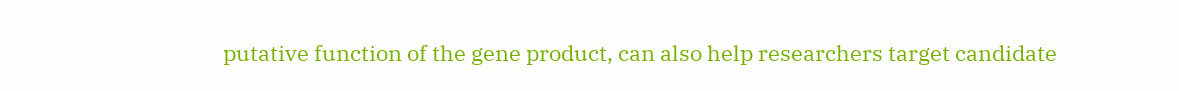putative function of the gene product, can also help researchers target candidate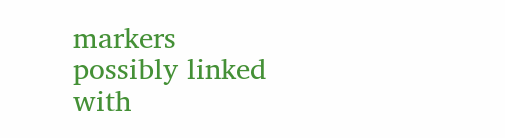markers possibly linked with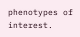phenotypes of interest.